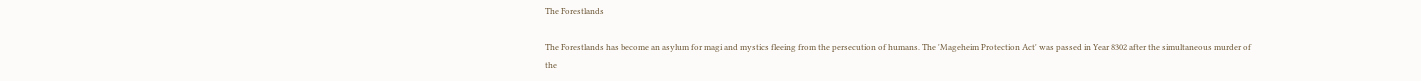The Forestlands

The Forestlands has become an asylum for magi and mystics fleeing from the persecution of humans. The 'Mageheim Protection Act' was passed in Year 8302 after the simultaneous murder of the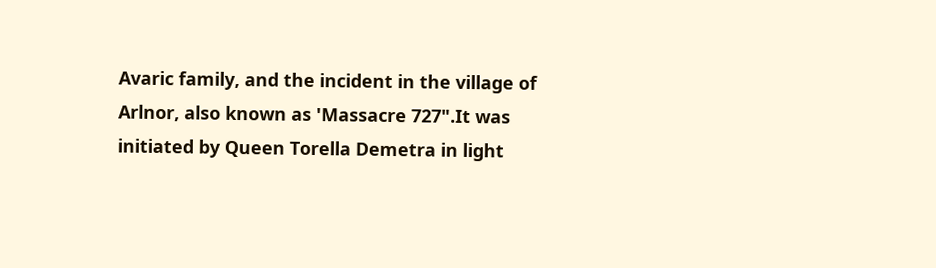Avaric family, and the incident in the village of Arlnor, also known as 'Massacre 727".It was initiated by Queen Torella Demetra in light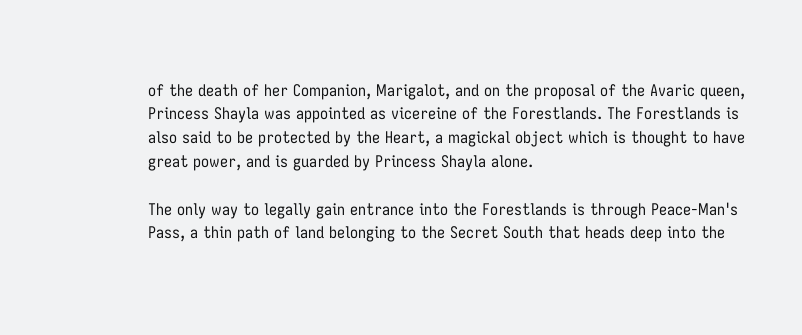of the death of her Companion, Marigalot, and on the proposal of the Avaric queen, Princess Shayla was appointed as vicereine of the Forestlands. The Forestlands is also said to be protected by the Heart, a magickal object which is thought to have great power, and is guarded by Princess Shayla alone.

The only way to legally gain entrance into the Forestlands is through Peace-Man's Pass, a thin path of land belonging to the Secret South that heads deep into the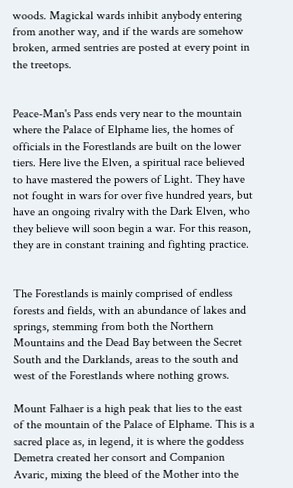woods. Magickal wards inhibit anybody entering from another way, and if the wards are somehow broken, armed sentries are posted at every point in the treetops.


Peace-Man's Pass ends very near to the mountain where the Palace of Elphame lies, the homes of officials in the Forestlands are built on the lower tiers. Here live the Elven, a spiritual race believed to have mastered the powers of Light. They have not fought in wars for over five hundred years, but have an ongoing rivalry with the Dark Elven, who they believe will soon begin a war. For this reason, they are in constant training and fighting practice.


The Forestlands is mainly comprised of endless forests and fields, with an abundance of lakes and springs, stemming from both the Northern Mountains and the Dead Bay between the Secret South and the Darklands, areas to the south and west of the Forestlands where nothing grows.

Mount Falhaer is a high peak that lies to the east of the mountain of the Palace of Elphame. This is a sacred place as, in legend, it is where the goddess Demetra created her consort and Companion Avaric, mixing the bleed of the Mother into the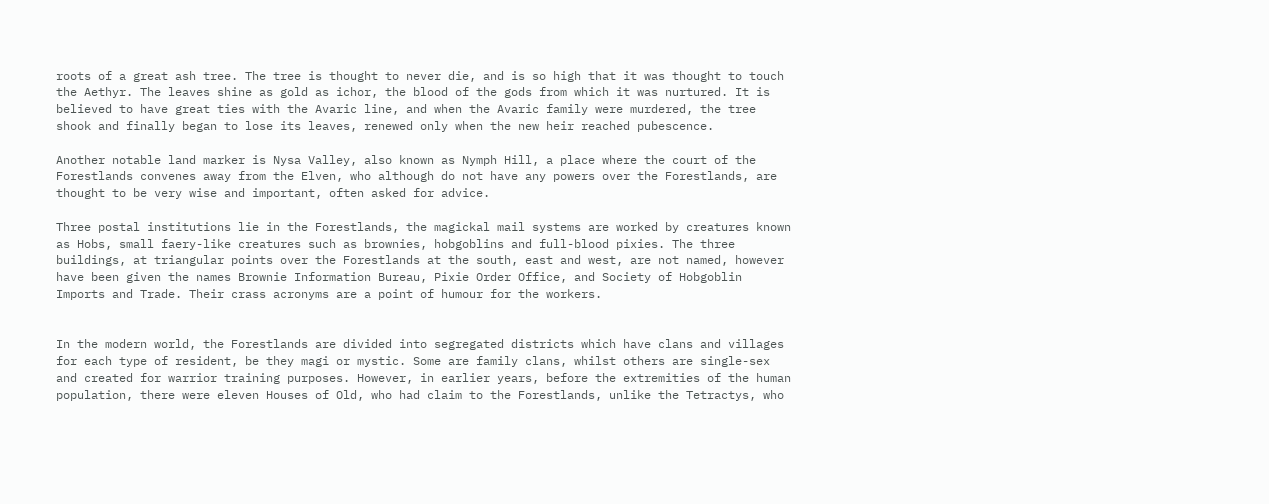roots of a great ash tree. The tree is thought to never die, and is so high that it was thought to touch the Aethyr. The leaves shine as gold as ichor, the blood of the gods from which it was nurtured. It is believed to have great ties with the Avaric line, and when the Avaric family were murdered, the tree shook and finally began to lose its leaves, renewed only when the new heir reached pubescence.

Another notable land marker is Nysa Valley, also known as Nymph Hill, a place where the court of the Forestlands convenes away from the Elven, who although do not have any powers over the Forestlands, are thought to be very wise and important, often asked for advice.

Three postal institutions lie in the Forestlands, the magickal mail systems are worked by creatures known as Hobs, small faery-like creatures such as brownies, hobgoblins and full-blood pixies. The three buildings, at triangular points over the Forestlands at the south, east and west, are not named, however have been given the names Brownie Information Bureau, Pixie Order Office, and Society of Hobgoblin Imports and Trade. Their crass acronyms are a point of humour for the workers.


In the modern world, the Forestlands are divided into segregated districts which have clans and villages for each type of resident, be they magi or mystic. Some are family clans, whilst others are single-sex and created for warrior training purposes. However, in earlier years, before the extremities of the human population, there were eleven Houses of Old, who had claim to the Forestlands, unlike the Tetractys, who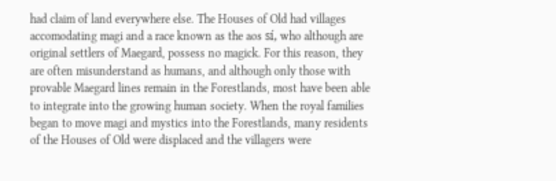had claim of land everywhere else. The Houses of Old had villages accomodating magi and a race known as the aos sí, who although are original settlers of Maegard, possess no magick. For this reason, they are often misunderstand as humans, and although only those with provable Maegard lines remain in the Forestlands, most have been able to integrate into the growing human society. When the royal families began to move magi and mystics into the Forestlands, many residents of the Houses of Old were displaced and the villagers were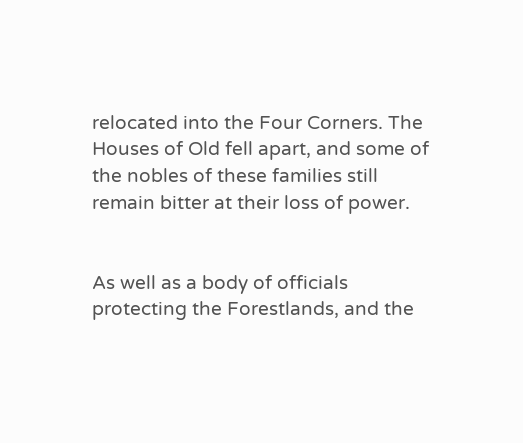relocated into the Four Corners. The Houses of Old fell apart, and some of the nobles of these families still remain bitter at their loss of power.


As well as a body of officials protecting the Forestlands, and the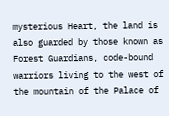mysterious Heart, the land is also guarded by those known as Forest Guardians, code-bound warriors living to the west of the mountain of the Palace of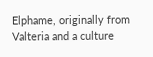Elphame, originally from Valteria and a culture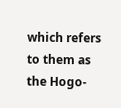which refers to them as the Hogo-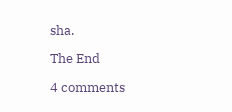sha.

The End

4 comments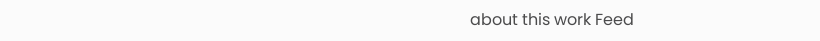about this work Feed